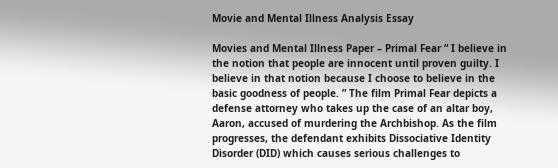Movie and Mental Illness Analysis Essay

Movies and Mental Illness Paper – Primal Fear “ I believe in the notion that people are innocent until proven guilty. I believe in that notion because I choose to believe in the basic goodness of people. ” The film Primal Fear depicts a defense attorney who takes up the case of an altar boy, Aaron, accused of murdering the Archbishop. As the film progresses, the defendant exhibits Dissociative Identity Disorder (DID) which causes serious challenges to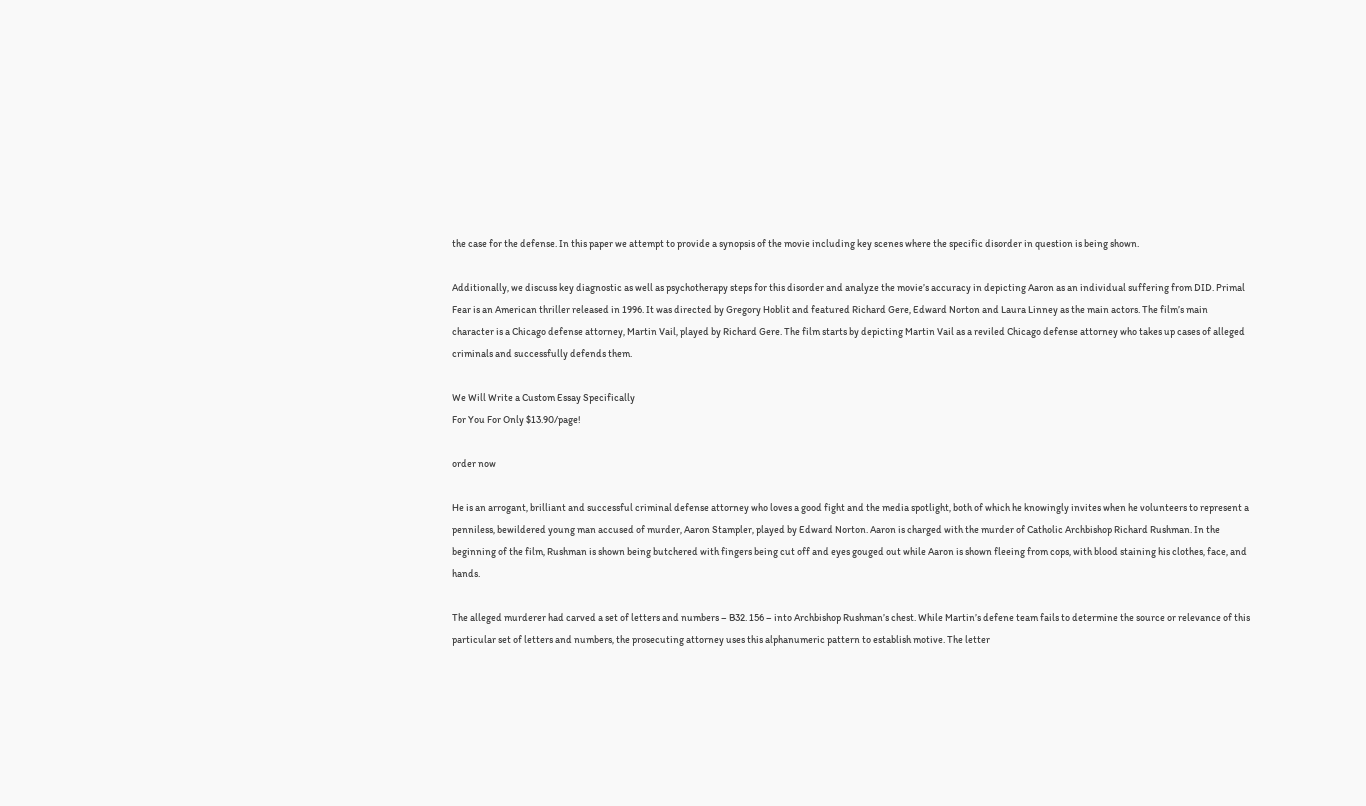the case for the defense. In this paper we attempt to provide a synopsis of the movie including key scenes where the specific disorder in question is being shown.

Additionally, we discuss key diagnostic as well as psychotherapy steps for this disorder and analyze the movie’s accuracy in depicting Aaron as an individual suffering from DID. Primal Fear is an American thriller released in 1996. It was directed by Gregory Hoblit and featured Richard Gere, Edward Norton and Laura Linney as the main actors. The film’s main character is a Chicago defense attorney, Martin Vail, played by Richard Gere. The film starts by depicting Martin Vail as a reviled Chicago defense attorney who takes up cases of alleged criminals and successfully defends them.

We Will Write a Custom Essay Specifically
For You For Only $13.90/page!

order now

He is an arrogant, brilliant and successful criminal defense attorney who loves a good fight and the media spotlight, both of which he knowingly invites when he volunteers to represent a penniless, bewildered young man accused of murder, Aaron Stampler, played by Edward Norton. Aaron is charged with the murder of Catholic Archbishop Richard Rushman. In the beginning of the film, Rushman is shown being butchered with fingers being cut off and eyes gouged out while Aaron is shown fleeing from cops, with blood staining his clothes, face, and hands.

The alleged murderer had carved a set of letters and numbers – B32. 156 – into Archbishop Rushman’s chest. While Martin’s defene team fails to determine the source or relevance of this particular set of letters and numbers, the prosecuting attorney uses this alphanumeric pattern to establish motive. The letter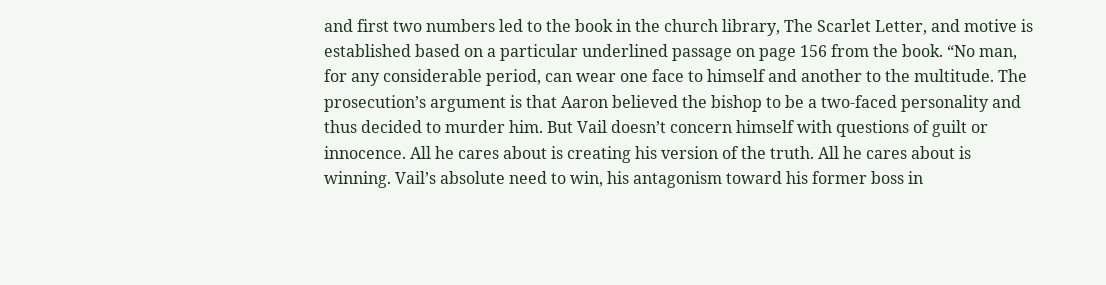and first two numbers led to the book in the church library, The Scarlet Letter, and motive is established based on a particular underlined passage on page 156 from the book. “No man, for any considerable period, can wear one face to himself and another to the multitude. The prosecution’s argument is that Aaron believed the bishop to be a two-faced personality and thus decided to murder him. But Vail doesn’t concern himself with questions of guilt or innocence. All he cares about is creating his version of the truth. All he cares about is winning. Vail’s absolute need to win, his antagonism toward his former boss in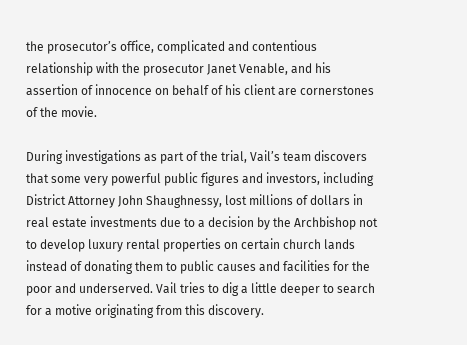the prosecutor’s office, complicated and contentious relationship with the prosecutor Janet Venable, and his assertion of innocence on behalf of his client are cornerstones of the movie.

During investigations as part of the trial, Vail’s team discovers that some very powerful public figures and investors, including District Attorney John Shaughnessy, lost millions of dollars in real estate investments due to a decision by the Archbishop not to develop luxury rental properties on certain church lands instead of donating them to public causes and facilities for the poor and underserved. Vail tries to dig a little deeper to search for a motive originating from this discovery.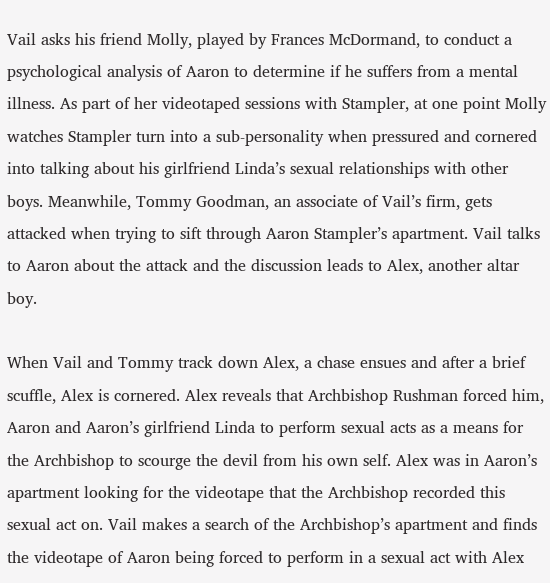Vail asks his friend Molly, played by Frances McDormand, to conduct a psychological analysis of Aaron to determine if he suffers from a mental illness. As part of her videotaped sessions with Stampler, at one point Molly watches Stampler turn into a sub-personality when pressured and cornered into talking about his girlfriend Linda’s sexual relationships with other boys. Meanwhile, Tommy Goodman, an associate of Vail’s firm, gets attacked when trying to sift through Aaron Stampler’s apartment. Vail talks to Aaron about the attack and the discussion leads to Alex, another altar boy.

When Vail and Tommy track down Alex, a chase ensues and after a brief scuffle, Alex is cornered. Alex reveals that Archbishop Rushman forced him, Aaron and Aaron’s girlfriend Linda to perform sexual acts as a means for the Archbishop to scourge the devil from his own self. Alex was in Aaron’s apartment looking for the videotape that the Archbishop recorded this sexual act on. Vail makes a search of the Archbishop’s apartment and finds the videotape of Aaron being forced to perform in a sexual act with Alex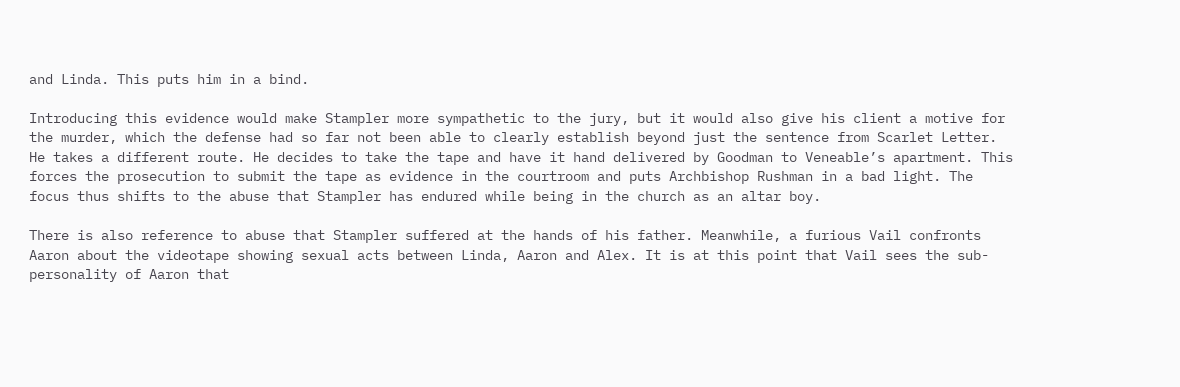and Linda. This puts him in a bind.

Introducing this evidence would make Stampler more sympathetic to the jury, but it would also give his client a motive for the murder, which the defense had so far not been able to clearly establish beyond just the sentence from Scarlet Letter. He takes a different route. He decides to take the tape and have it hand delivered by Goodman to Veneable’s apartment. This forces the prosecution to submit the tape as evidence in the courtroom and puts Archbishop Rushman in a bad light. The focus thus shifts to the abuse that Stampler has endured while being in the church as an altar boy.

There is also reference to abuse that Stampler suffered at the hands of his father. Meanwhile, a furious Vail confronts Aaron about the videotape showing sexual acts between Linda, Aaron and Alex. It is at this point that Vail sees the sub-personality of Aaron that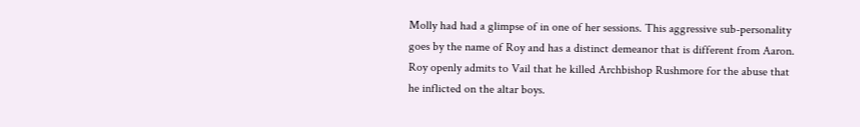Molly had had a glimpse of in one of her sessions. This aggressive sub-personality goes by the name of Roy and has a distinct demeanor that is different from Aaron. Roy openly admits to Vail that he killed Archbishop Rushmore for the abuse that he inflicted on the altar boys.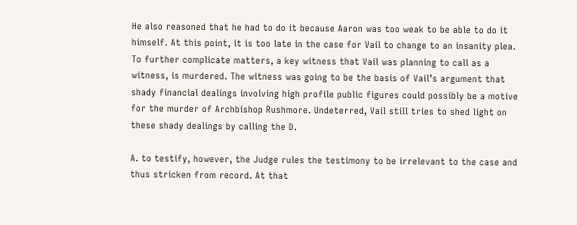He also reasoned that he had to do it because Aaron was too weak to be able to do it himself. At this point, it is too late in the case for Vail to change to an insanity plea. To further complicate matters, a key witness that Vail was planning to call as a witness, is murdered. The witness was going to be the basis of Vail’s argument that shady financial dealings involving high profile public figures could possibly be a motive for the murder of Archbishop Rushmore. Undeterred, Vail still tries to shed light on these shady dealings by calling the D.

A. to testify, however, the Judge rules the testimony to be irrelevant to the case and thus stricken from record. At that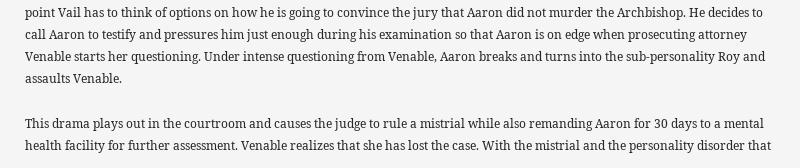point Vail has to think of options on how he is going to convince the jury that Aaron did not murder the Archbishop. He decides to call Aaron to testify and pressures him just enough during his examination so that Aaron is on edge when prosecuting attorney Venable starts her questioning. Under intense questioning from Venable, Aaron breaks and turns into the sub-personality Roy and assaults Venable.

This drama plays out in the courtroom and causes the judge to rule a mistrial while also remanding Aaron for 30 days to a mental health facility for further assessment. Venable realizes that she has lost the case. With the mistrial and the personality disorder that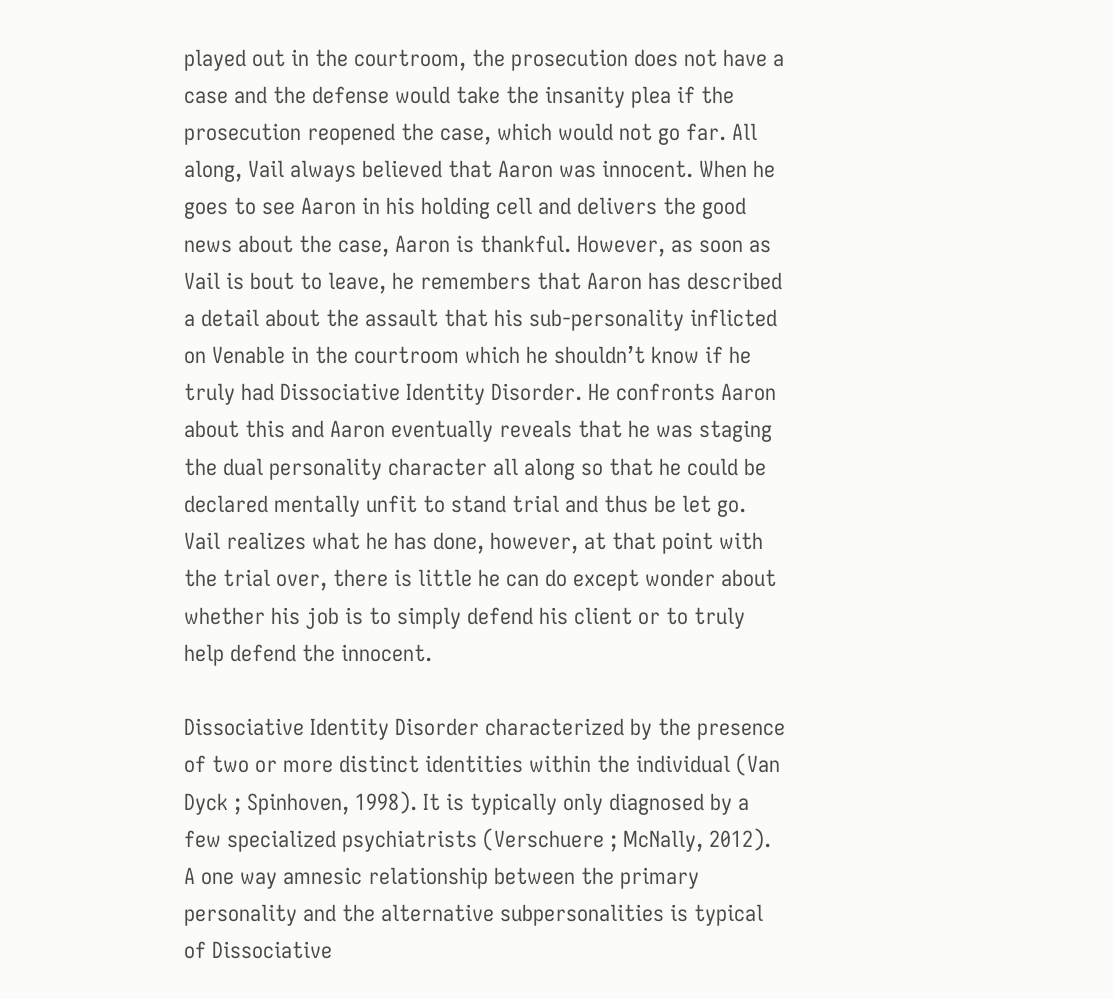played out in the courtroom, the prosecution does not have a case and the defense would take the insanity plea if the prosecution reopened the case, which would not go far. All along, Vail always believed that Aaron was innocent. When he goes to see Aaron in his holding cell and delivers the good news about the case, Aaron is thankful. However, as soon as Vail is bout to leave, he remembers that Aaron has described a detail about the assault that his sub-personality inflicted on Venable in the courtroom which he shouldn’t know if he truly had Dissociative Identity Disorder. He confronts Aaron about this and Aaron eventually reveals that he was staging the dual personality character all along so that he could be declared mentally unfit to stand trial and thus be let go. Vail realizes what he has done, however, at that point with the trial over, there is little he can do except wonder about whether his job is to simply defend his client or to truly help defend the innocent.

Dissociative Identity Disorder characterized by the presence of two or more distinct identities within the individual (Van Dyck ; Spinhoven, 1998). It is typically only diagnosed by a few specialized psychiatrists (Verschuere ; McNally, 2012). A one way amnesic relationship between the primary personality and the alternative subpersonalities is typical of Dissociative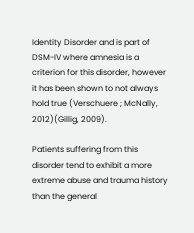Identity Disorder and is part of DSM-IV where amnesia is a criterion for this disorder, however it has been shown to not always hold true (Verschuere ; McNally, 2012)(Gillig, 2009).

Patients suffering from this disorder tend to exhibit a more extreme abuse and trauma history than the general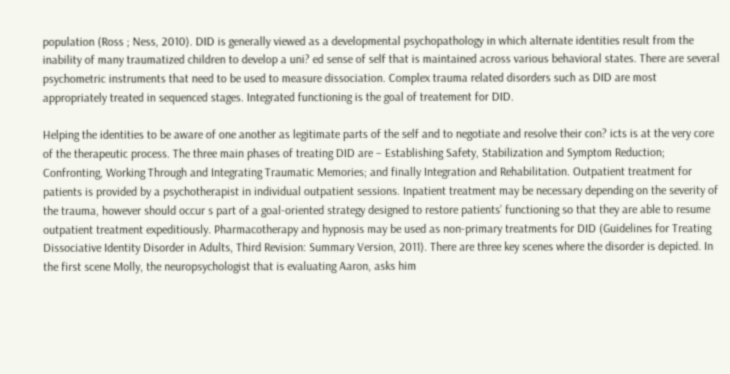population (Ross ; Ness, 2010). DID is generally viewed as a developmental psychopathology in which alternate identities result from the inability of many traumatized children to develop a uni? ed sense of self that is maintained across various behavioral states. There are several psychometric instruments that need to be used to measure dissociation. Complex trauma related disorders such as DID are most appropriately treated in sequenced stages. Integrated functioning is the goal of treatement for DID.

Helping the identities to be aware of one another as legitimate parts of the self and to negotiate and resolve their con? icts is at the very core of the therapeutic process. The three main phases of treating DID are – Establishing Safety, Stabilization and Symptom Reduction; Confronting, Working Through and Integrating Traumatic Memories; and finally Integration and Rehabilitation. Outpatient treatment for patients is provided by a psychotherapist in individual outpatient sessions. Inpatient treatment may be necessary depending on the severity of the trauma, however should occur s part of a goal-oriented strategy designed to restore patients’ functioning so that they are able to resume outpatient treatment expeditiously. Pharmacotherapy and hypnosis may be used as non-primary treatments for DID (Guidelines for Treating Dissociative Identity Disorder in Adults, Third Revision: Summary Version, 2011). There are three key scenes where the disorder is depicted. In the first scene Molly, the neuropsychologist that is evaluating Aaron, asks him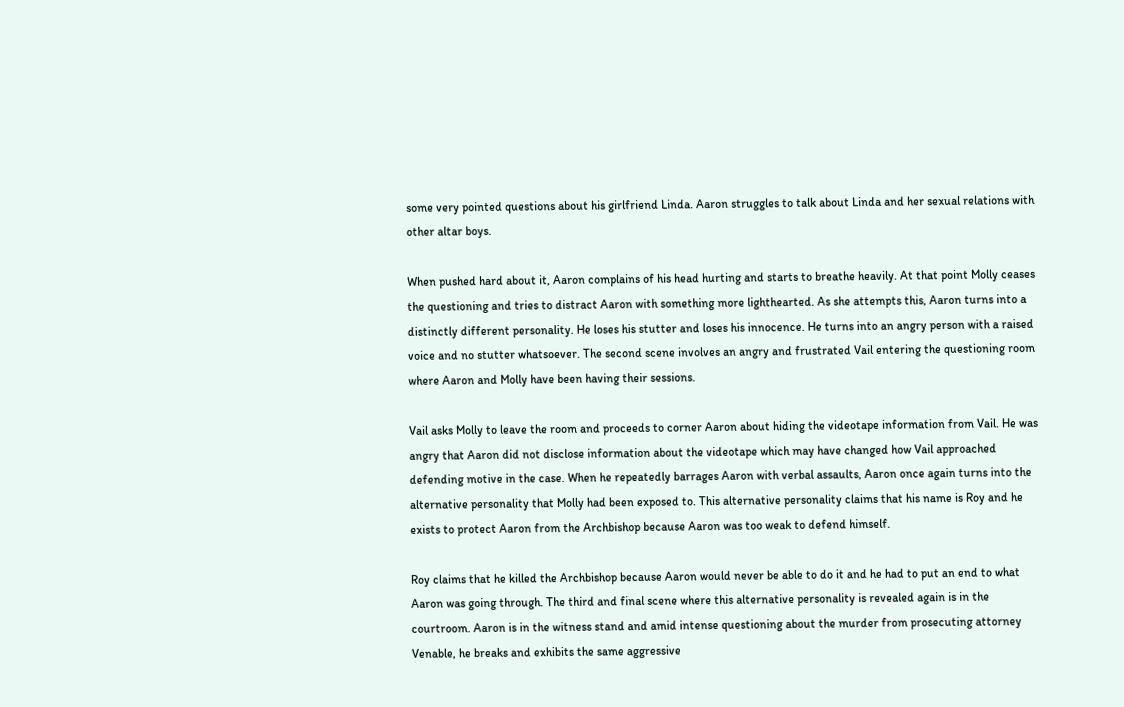some very pointed questions about his girlfriend Linda. Aaron struggles to talk about Linda and her sexual relations with other altar boys.

When pushed hard about it, Aaron complains of his head hurting and starts to breathe heavily. At that point Molly ceases the questioning and tries to distract Aaron with something more lighthearted. As she attempts this, Aaron turns into a distinctly different personality. He loses his stutter and loses his innocence. He turns into an angry person with a raised voice and no stutter whatsoever. The second scene involves an angry and frustrated Vail entering the questioning room where Aaron and Molly have been having their sessions.

Vail asks Molly to leave the room and proceeds to corner Aaron about hiding the videotape information from Vail. He was angry that Aaron did not disclose information about the videotape which may have changed how Vail approached defending motive in the case. When he repeatedly barrages Aaron with verbal assaults, Aaron once again turns into the alternative personality that Molly had been exposed to. This alternative personality claims that his name is Roy and he exists to protect Aaron from the Archbishop because Aaron was too weak to defend himself.

Roy claims that he killed the Archbishop because Aaron would never be able to do it and he had to put an end to what Aaron was going through. The third and final scene where this alternative personality is revealed again is in the courtroom. Aaron is in the witness stand and amid intense questioning about the murder from prosecuting attorney Venable, he breaks and exhibits the same aggressive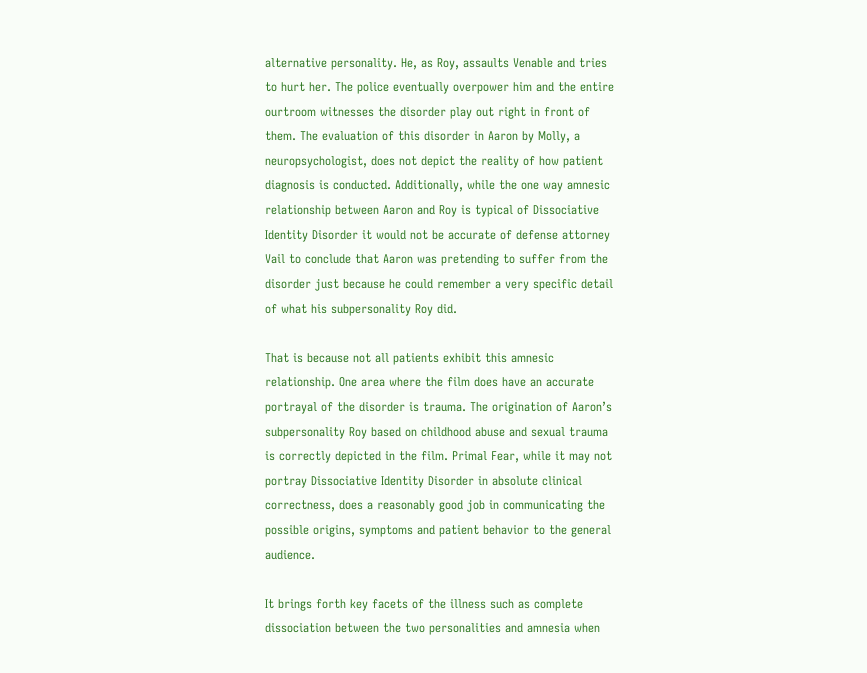alternative personality. He, as Roy, assaults Venable and tries to hurt her. The police eventually overpower him and the entire ourtroom witnesses the disorder play out right in front of them. The evaluation of this disorder in Aaron by Molly, a neuropsychologist, does not depict the reality of how patient diagnosis is conducted. Additionally, while the one way amnesic relationship between Aaron and Roy is typical of Dissociative Identity Disorder it would not be accurate of defense attorney Vail to conclude that Aaron was pretending to suffer from the disorder just because he could remember a very specific detail of what his subpersonality Roy did.

That is because not all patients exhibit this amnesic relationship. One area where the film does have an accurate portrayal of the disorder is trauma. The origination of Aaron’s subpersonality Roy based on childhood abuse and sexual trauma is correctly depicted in the film. Primal Fear, while it may not portray Dissociative Identity Disorder in absolute clinical correctness, does a reasonably good job in communicating the possible origins, symptoms and patient behavior to the general audience.

It brings forth key facets of the illness such as complete dissociation between the two personalities and amnesia when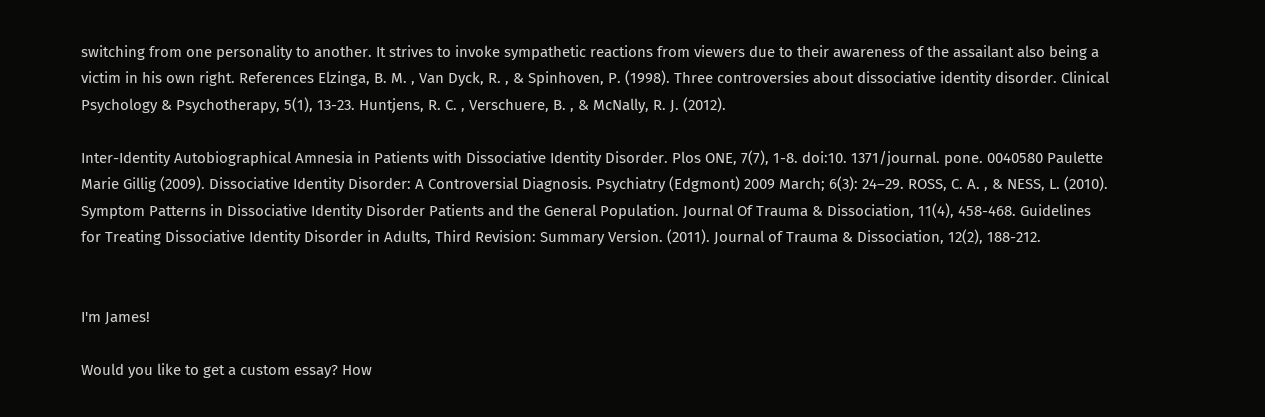switching from one personality to another. It strives to invoke sympathetic reactions from viewers due to their awareness of the assailant also being a victim in his own right. References Elzinga, B. M. , Van Dyck, R. , & Spinhoven, P. (1998). Three controversies about dissociative identity disorder. Clinical Psychology & Psychotherapy, 5(1), 13-23. Huntjens, R. C. , Verschuere, B. , & McNally, R. J. (2012).

Inter-Identity Autobiographical Amnesia in Patients with Dissociative Identity Disorder. Plos ONE, 7(7), 1-8. doi:10. 1371/journal. pone. 0040580 Paulette Marie Gillig (2009). Dissociative Identity Disorder: A Controversial Diagnosis. Psychiatry (Edgmont) 2009 March; 6(3): 24–29. ROSS, C. A. , & NESS, L. (2010). Symptom Patterns in Dissociative Identity Disorder Patients and the General Population. Journal Of Trauma & Dissociation, 11(4), 458-468. Guidelines for Treating Dissociative Identity Disorder in Adults, Third Revision: Summary Version. (2011). Journal of Trauma & Dissociation, 12(2), 188-212.


I'm James!

Would you like to get a custom essay? How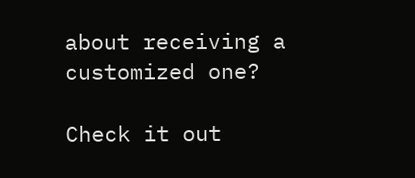about receiving a customized one?

Check it out